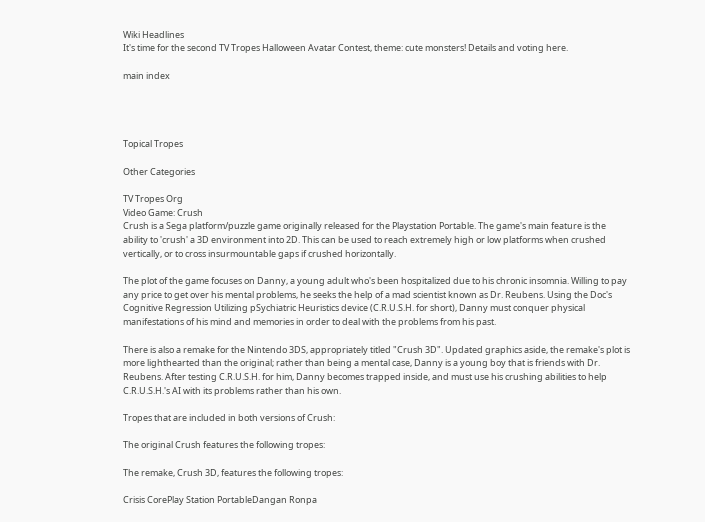Wiki Headlines
It's time for the second TV Tropes Halloween Avatar Contest, theme: cute monsters! Details and voting here.

main index




Topical Tropes

Other Categories

TV Tropes Org
Video Game: Crush
Crush is a Sega platform/puzzle game originally released for the Playstation Portable. The game's main feature is the ability to 'crush' a 3D environment into 2D. This can be used to reach extremely high or low platforms when crushed vertically, or to cross insurmountable gaps if crushed horizontally.

The plot of the game focuses on Danny, a young adult who's been hospitalized due to his chronic insomnia. Willing to pay any price to get over his mental problems, he seeks the help of a mad scientist known as Dr. Reubens. Using the Doc's Cognitive Regression Utilizing pSychiatric Heuristics device (C.R.U.S.H. for short), Danny must conquer physical manifestations of his mind and memories in order to deal with the problems from his past.

There is also a remake for the Nintendo 3DS, appropriately titled "Crush 3D". Updated graphics aside, the remake's plot is more lighthearted than the original; rather than being a mental case, Danny is a young boy that is friends with Dr. Reubens. After testing C.R.U.S.H. for him, Danny becomes trapped inside, and must use his crushing abilities to help C.R.U.S.H.'s AI with its problems rather than his own.

Tropes that are included in both versions of Crush:

The original Crush features the following tropes:

The remake, Crush 3D, features the following tropes:

Crisis CorePlay Station PortableDangan Ronpa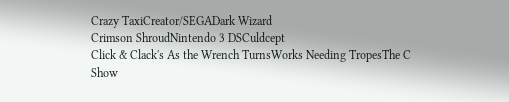Crazy TaxiCreator/SEGADark Wizard
Crimson ShroudNintendo 3 DSCuldcept
Click & Clack's As the Wrench TurnsWorks Needing TropesThe C Show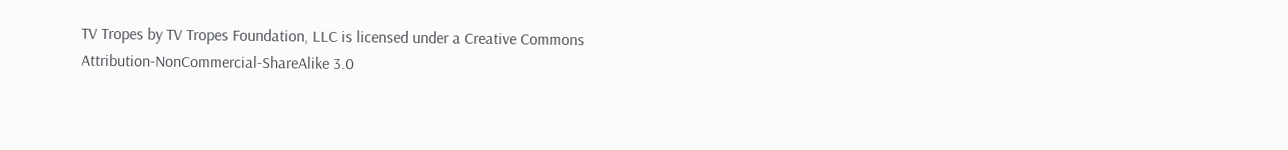TV Tropes by TV Tropes Foundation, LLC is licensed under a Creative Commons Attribution-NonCommercial-ShareAlike 3.0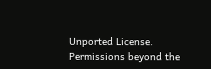Unported License.
Permissions beyond the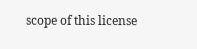scope of this license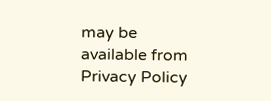may be available from
Privacy Policy